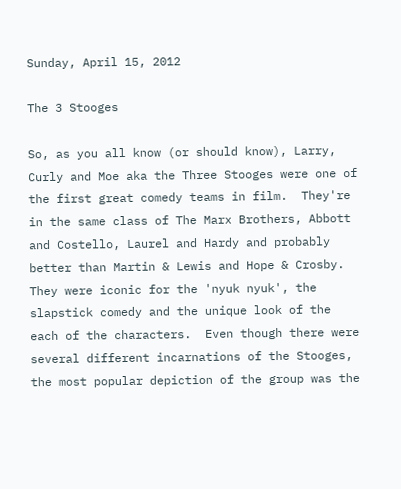Sunday, April 15, 2012

The 3 Stooges

So, as you all know (or should know), Larry, Curly and Moe aka the Three Stooges were one of the first great comedy teams in film.  They're in the same class of The Marx Brothers, Abbott and Costello, Laurel and Hardy and probably better than Martin & Lewis and Hope & Crosby.  They were iconic for the 'nyuk nyuk', the slapstick comedy and the unique look of the each of the characters.  Even though there were several different incarnations of the Stooges, the most popular depiction of the group was the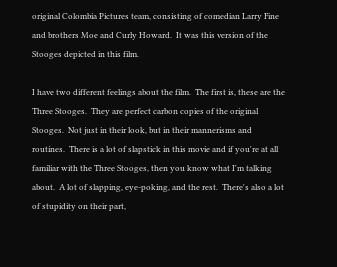original Colombia Pictures team, consisting of comedian Larry Fine and brothers Moe and Curly Howard.  It was this version of the Stooges depicted in this film.

I have two different feelings about the film.  The first is, these are the Three Stooges.  They are perfect carbon copies of the original Stooges.  Not just in their look, but in their mannerisms and routines.  There is a lot of slapstick in this movie and if you're at all familiar with the Three Stooges, then you know what I'm talking about.  A lot of slapping, eye-poking, and the rest.  There's also a lot of stupidity on their part,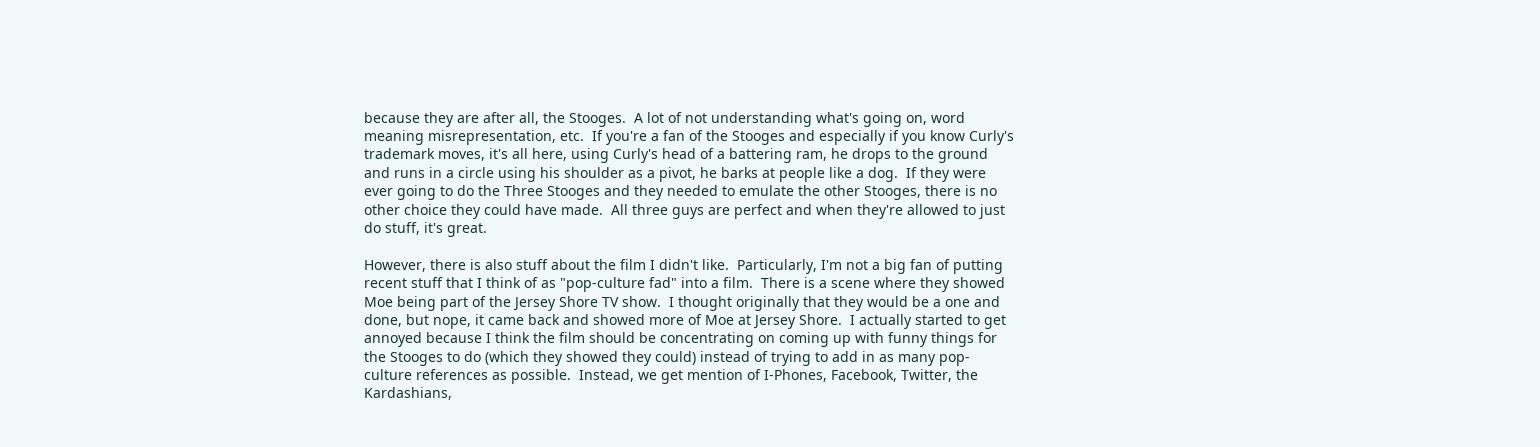because they are after all, the Stooges.  A lot of not understanding what's going on, word meaning misrepresentation, etc.  If you're a fan of the Stooges and especially if you know Curly's trademark moves, it's all here, using Curly's head of a battering ram, he drops to the ground and runs in a circle using his shoulder as a pivot, he barks at people like a dog.  If they were ever going to do the Three Stooges and they needed to emulate the other Stooges, there is no other choice they could have made.  All three guys are perfect and when they're allowed to just do stuff, it's great.

However, there is also stuff about the film I didn't like.  Particularly, I'm not a big fan of putting recent stuff that I think of as "pop-culture fad" into a film.  There is a scene where they showed Moe being part of the Jersey Shore TV show.  I thought originally that they would be a one and done, but nope, it came back and showed more of Moe at Jersey Shore.  I actually started to get annoyed because I think the film should be concentrating on coming up with funny things for the Stooges to do (which they showed they could) instead of trying to add in as many pop-culture references as possible.  Instead, we get mention of I-Phones, Facebook, Twitter, the Kardashians,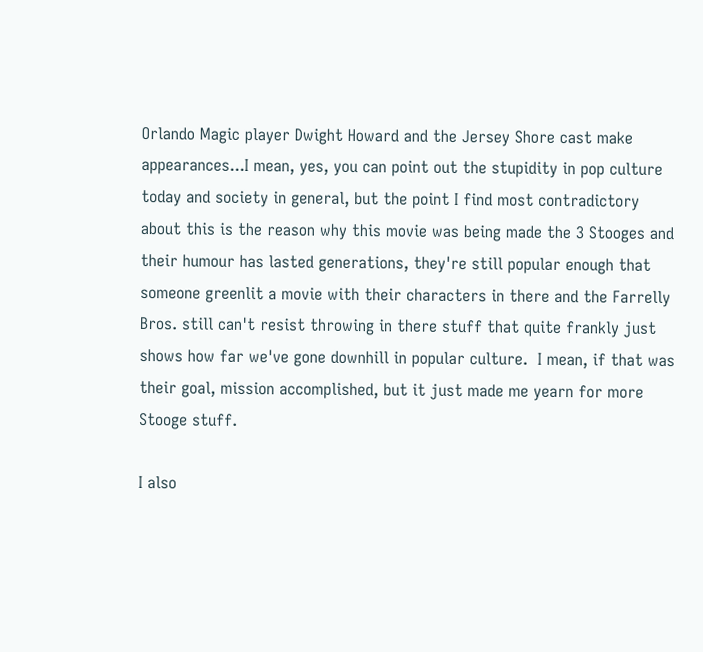Orlando Magic player Dwight Howard and the Jersey Shore cast make appearances...I mean, yes, you can point out the stupidity in pop culture today and society in general, but the point I find most contradictory about this is the reason why this movie was being made the 3 Stooges and their humour has lasted generations, they're still popular enough that someone greenlit a movie with their characters in there and the Farrelly Bros. still can't resist throwing in there stuff that quite frankly just shows how far we've gone downhill in popular culture.  I mean, if that was their goal, mission accomplished, but it just made me yearn for more Stooge stuff.

I also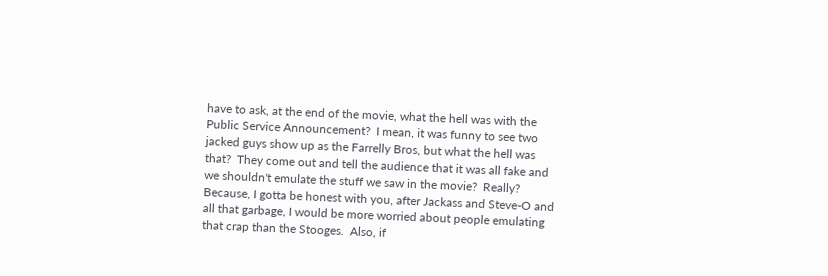have to ask, at the end of the movie, what the hell was with the Public Service Announcement?  I mean, it was funny to see two jacked guys show up as the Farrelly Bros, but what the hell was that?  They come out and tell the audience that it was all fake and we shouldn't emulate the stuff we saw in the movie?  Really?  Because, I gotta be honest with you, after Jackass and Steve-O and all that garbage, I would be more worried about people emulating that crap than the Stooges.  Also, if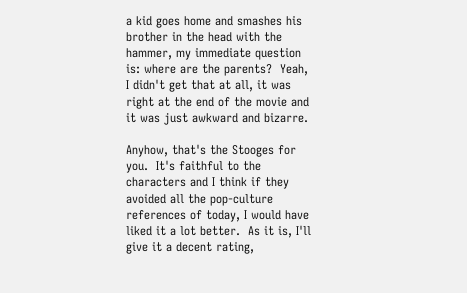a kid goes home and smashes his brother in the head with the hammer, my immediate question is: where are the parents?  Yeah, I didn't get that at all, it was right at the end of the movie and it was just awkward and bizarre.

Anyhow, that's the Stooges for you.  It's faithful to the characters and I think if they avoided all the pop-culture references of today, I would have liked it a lot better.  As it is, I'll give it a decent rating,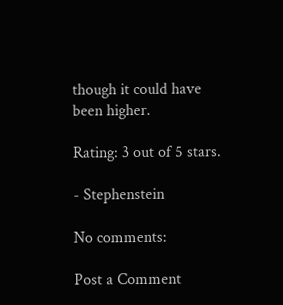though it could have been higher.

Rating: 3 out of 5 stars.

- Stephenstein

No comments:

Post a Comment